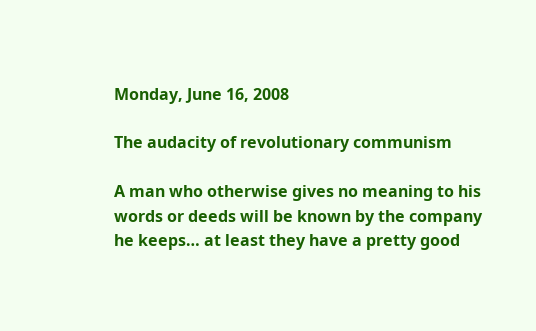Monday, June 16, 2008

The audacity of revolutionary communism

A man who otherwise gives no meaning to his words or deeds will be known by the company he keeps… at least they have a pretty good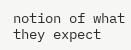notion of what they expect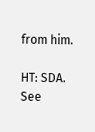from him.

HT: SDA. See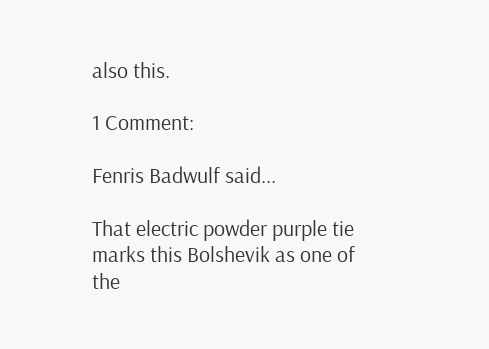also this.

1 Comment:

Fenris Badwulf said...

That electric powder purple tie marks this Bolshevik as one of the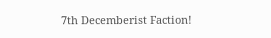7th Decemberist Faction!